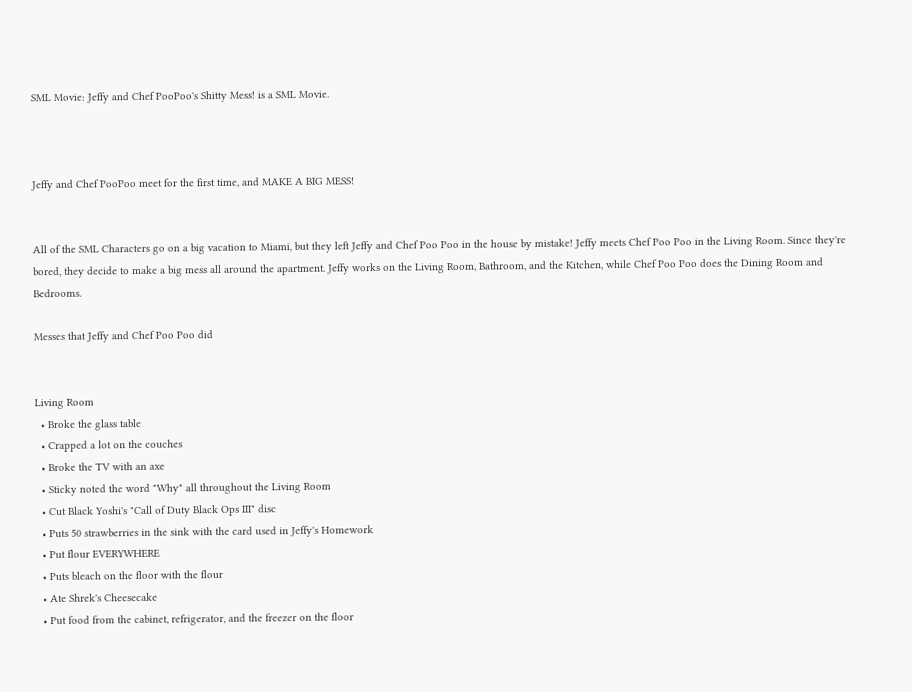SML Movie: Jeffy and Chef PooPoo's Shitty Mess! is a SML Movie.



Jeffy and Chef PooPoo meet for the first time, and MAKE A BIG MESS!


All of the SML Characters go on a big vacation to Miami, but they left Jeffy and Chef Poo Poo in the house by mistake! Jeffy meets Chef Poo Poo in the Living Room. Since they're bored, they decide to make a big mess all around the apartment. Jeffy works on the Living Room, Bathroom, and the Kitchen, while Chef Poo Poo does the Dining Room and Bedrooms.

Messes that Jeffy and Chef Poo Poo did


Living Room
  • Broke the glass table
  • Crapped a lot on the couches
  • Broke the TV with an axe
  • Sticky noted the word "Why" all throughout the Living Room
  • Cut Black Yoshi's "Call of Duty Black Ops III" disc
  • Puts 50 strawberries in the sink with the card used in Jeffy's Homework
  • Put flour EVERYWHERE
  • Puts bleach on the floor with the flour
  • Ate Shrek's Cheesecake
  • Put food from the cabinet, refrigerator, and the freezer on the floor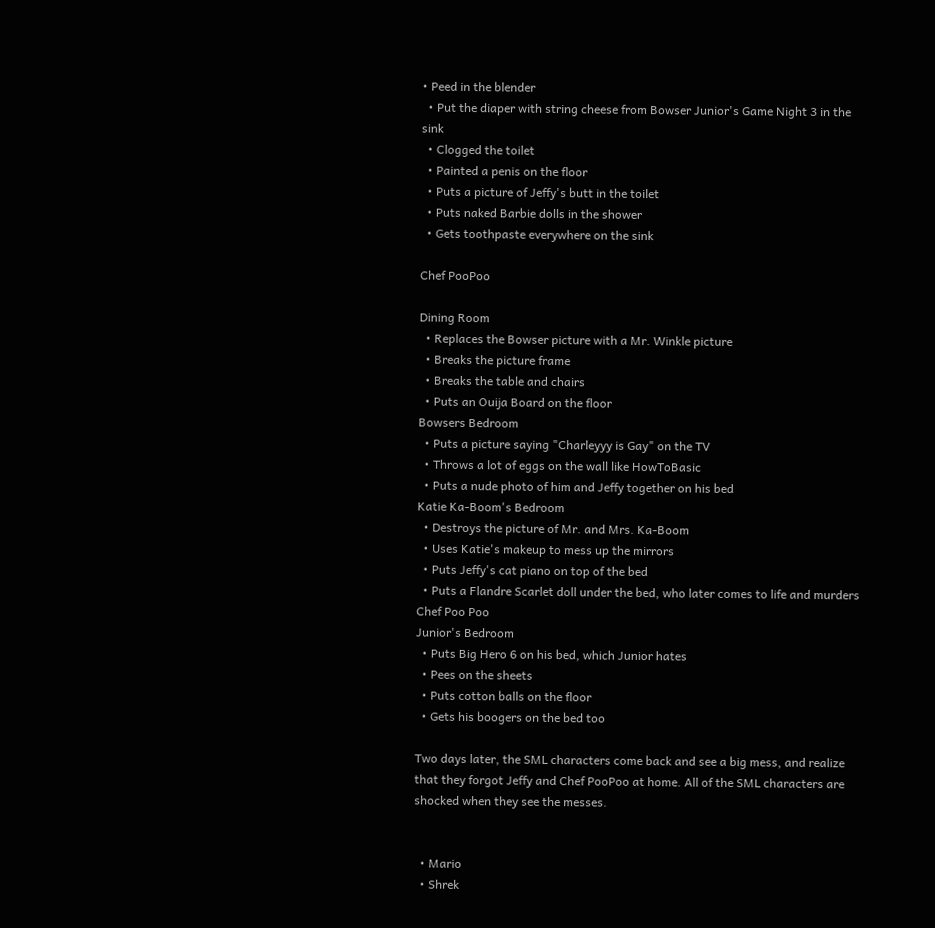• Peed in the blender
  • Put the diaper with string cheese from Bowser Junior's Game Night 3 in the sink
  • Clogged the toilet
  • Painted a penis on the floor
  • Puts a picture of Jeffy's butt in the toilet
  • Puts naked Barbie dolls in the shower
  • Gets toothpaste everywhere on the sink

Chef PooPoo

Dining Room
  • Replaces the Bowser picture with a Mr. Winkle picture
  • Breaks the picture frame
  • Breaks the table and chairs
  • Puts an Ouija Board on the floor
Bowsers Bedroom
  • Puts a picture saying "Charleyyy is Gay" on the TV
  • Throws a lot of eggs on the wall like HowToBasic
  • Puts a nude photo of him and Jeffy together on his bed
Katie Ka-Boom's Bedroom
  • Destroys the picture of Mr. and Mrs. Ka-Boom
  • Uses Katie's makeup to mess up the mirrors
  • Puts Jeffy's cat piano on top of the bed
  • Puts a Flandre Scarlet doll under the bed, who later comes to life and murders Chef Poo Poo
Junior's Bedroom
  • Puts Big Hero 6 on his bed, which Junior hates
  • Pees on the sheets
  • Puts cotton balls on the floor
  • Gets his boogers on the bed too

Two days later, the SML characters come back and see a big mess, and realize that they forgot Jeffy and Chef PooPoo at home. All of the SML characters are shocked when they see the messes.


  • Mario
  • Shrek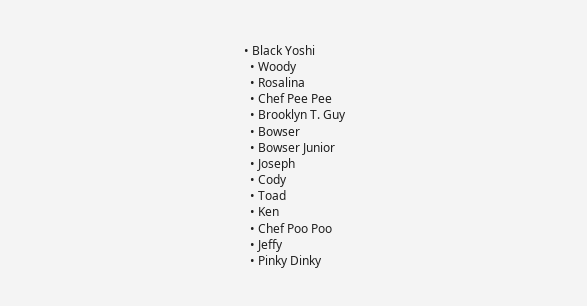• Black Yoshi
  • Woody
  • Rosalina
  • Chef Pee Pee
  • Brooklyn T. Guy
  • Bowser
  • Bowser Junior
  • Joseph
  • Cody
  • Toad
  • Ken
  • Chef Poo Poo
  • Jeffy
  • Pinky Dinky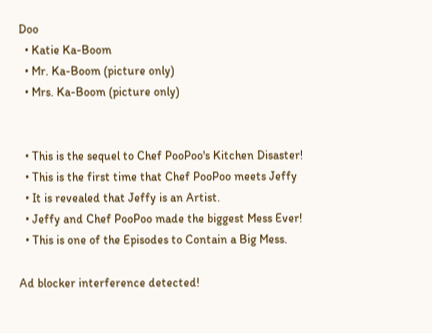Doo
  • Katie Ka-Boom
  • Mr. Ka-Boom (picture only)
  • Mrs. Ka-Boom (picture only)


  • This is the sequel to Chef PooPoo's Kitchen Disaster!
  • This is the first time that Chef PooPoo meets Jeffy
  • It is revealed that Jeffy is an Artist.
  • Jeffy and Chef PooPoo made the biggest Mess Ever!
  • This is one of the Episodes to Contain a Big Mess.

Ad blocker interference detected!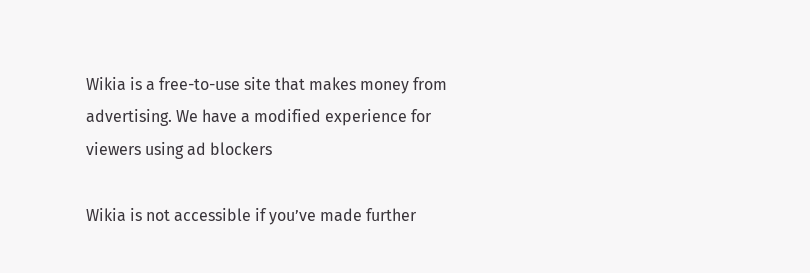Wikia is a free-to-use site that makes money from advertising. We have a modified experience for viewers using ad blockers

Wikia is not accessible if you’ve made further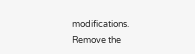modifications. Remove the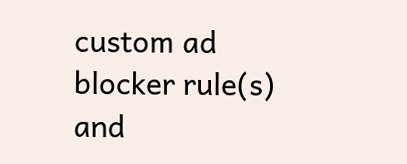custom ad blocker rule(s) and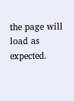the page will load as expected.